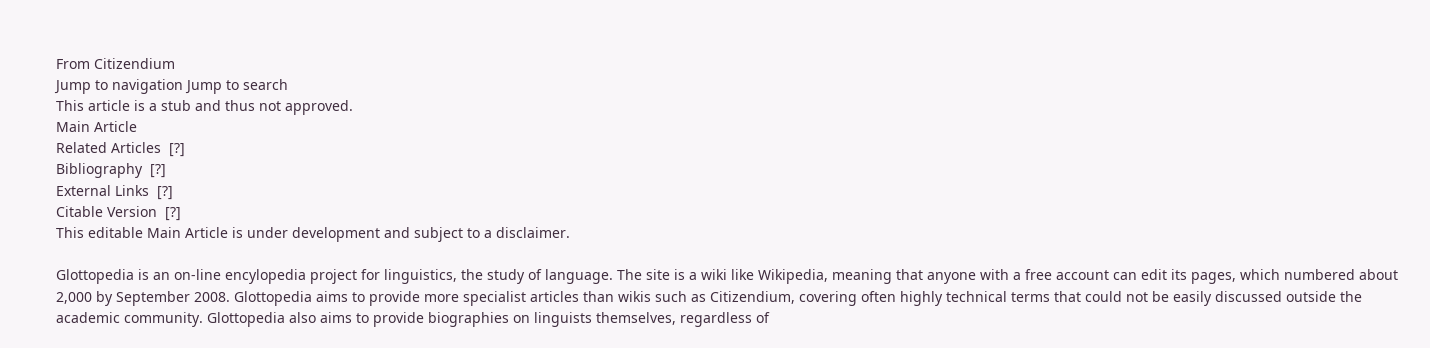From Citizendium
Jump to navigation Jump to search
This article is a stub and thus not approved.
Main Article
Related Articles  [?]
Bibliography  [?]
External Links  [?]
Citable Version  [?]
This editable Main Article is under development and subject to a disclaimer.

Glottopedia is an on-line encylopedia project for linguistics, the study of language. The site is a wiki like Wikipedia, meaning that anyone with a free account can edit its pages, which numbered about 2,000 by September 2008. Glottopedia aims to provide more specialist articles than wikis such as Citizendium, covering often highly technical terms that could not be easily discussed outside the academic community. Glottopedia also aims to provide biographies on linguists themselves, regardless of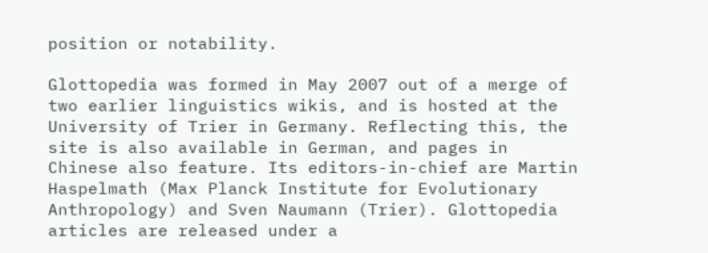position or notability.

Glottopedia was formed in May 2007 out of a merge of two earlier linguistics wikis, and is hosted at the University of Trier in Germany. Reflecting this, the site is also available in German, and pages in Chinese also feature. Its editors-in-chief are Martin Haspelmath (Max Planck Institute for Evolutionary Anthropology) and Sven Naumann (Trier). Glottopedia articles are released under a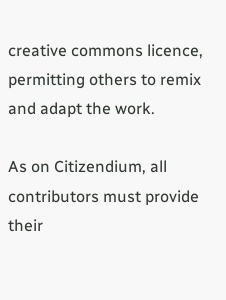creative commons licence, permitting others to remix and adapt the work.

As on Citizendium, all contributors must provide their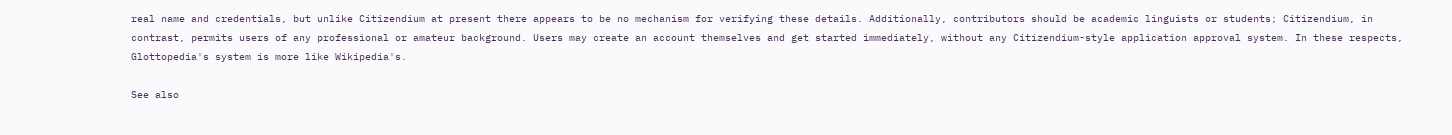real name and credentials, but unlike Citizendium at present there appears to be no mechanism for verifying these details. Additionally, contributors should be academic linguists or students; Citizendium, in contrast, permits users of any professional or amateur background. Users may create an account themselves and get started immediately, without any Citizendium-style application approval system. In these respects, Glottopedia's system is more like Wikipedia's.

See also